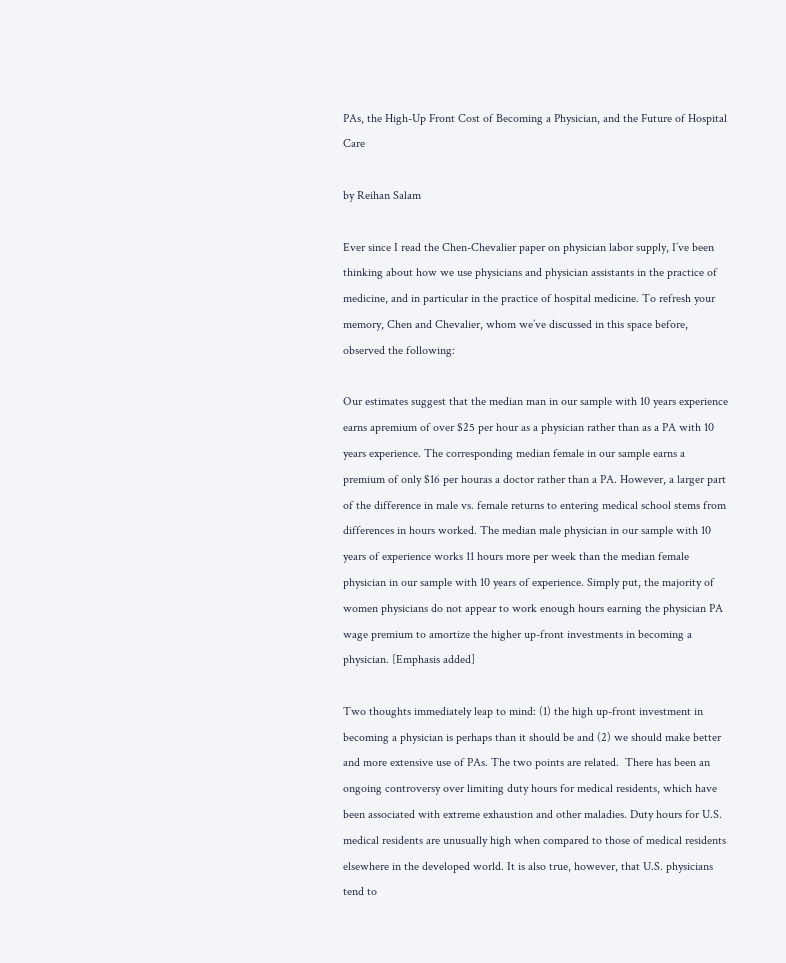PAs, the High-Up Front Cost of Becoming a Physician, and the Future of Hospital Care

by Reihan Salam

Ever since I read the Chen-Chevalier paper on physician labor supply, I’ve been thinking about how we use physicians and physician assistants in the practice of medicine, and in particular in the practice of hospital medicine. To refresh your memory, Chen and Chevalier, whom we’ve discussed in this space before, observed the following:

Our estimates suggest that the median man in our sample with 10 years experience earns apremium of over $25 per hour as a physician rather than as a PA with 10 years experience. The corresponding median female in our sample earns a premium of only $16 per houras a doctor rather than a PA. However, a larger part of the difference in male vs. female returns to entering medical school stems from differences in hours worked. The median male physician in our sample with 10 years of experience works 11 hours more per week than the median female physician in our sample with 10 years of experience. Simply put, the majority of women physicians do not appear to work enough hours earning the physician PA wage premium to amortize the higher up-front investments in becoming a physician. [Emphasis added]

Two thoughts immediately leap to mind: (1) the high up-front investment in becoming a physician is perhaps than it should be and (2) we should make better and more extensive use of PAs. The two points are related.  There has been an ongoing controversy over limiting duty hours for medical residents, which have been associated with extreme exhaustion and other maladies. Duty hours for U.S. medical residents are unusually high when compared to those of medical residents elsewhere in the developed world. It is also true, however, that U.S. physicians tend to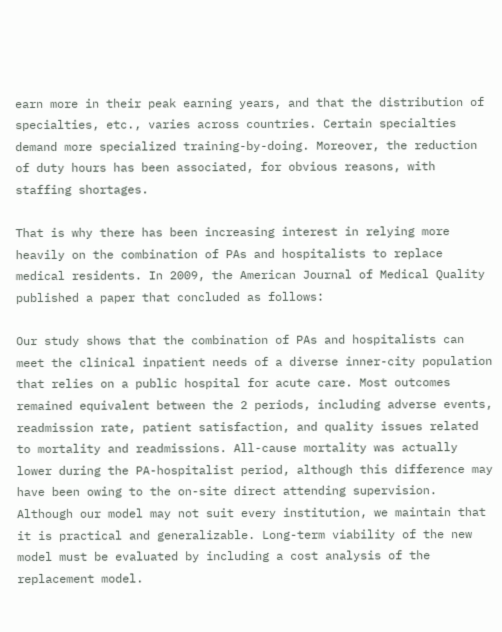earn more in their peak earning years, and that the distribution of specialties, etc., varies across countries. Certain specialties demand more specialized training-by-doing. Moreover, the reduction of duty hours has been associated, for obvious reasons, with staffing shortages.

That is why there has been increasing interest in relying more heavily on the combination of PAs and hospitalists to replace medical residents. In 2009, the American Journal of Medical Quality published a paper that concluded as follows:

Our study shows that the combination of PAs and hospitalists can meet the clinical inpatient needs of a diverse inner-city population that relies on a public hospital for acute care. Most outcomes remained equivalent between the 2 periods, including adverse events, readmission rate, patient satisfaction, and quality issues related to mortality and readmissions. All-cause mortality was actually lower during the PA-hospitalist period, although this difference may have been owing to the on-site direct attending supervision. Although our model may not suit every institution, we maintain that it is practical and generalizable. Long-term viability of the new model must be evaluated by including a cost analysis of the replacement model.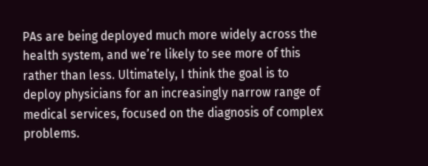PAs are being deployed much more widely across the health system, and we’re likely to see more of this rather than less. Ultimately, I think the goal is to deploy physicians for an increasingly narrow range of medical services, focused on the diagnosis of complex problems.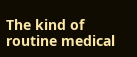The kind of routine medical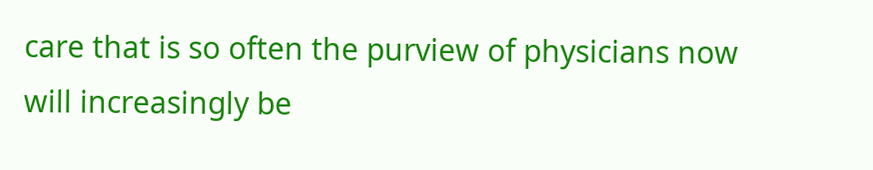care that is so often the purview of physicians now will increasingly be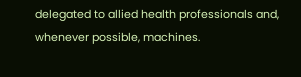delegated to allied health professionals and, whenever possible, machines.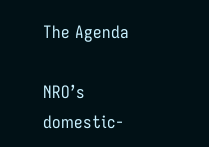The Agenda

NRO’s domestic-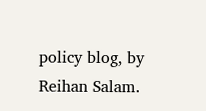policy blog, by Reihan Salam.